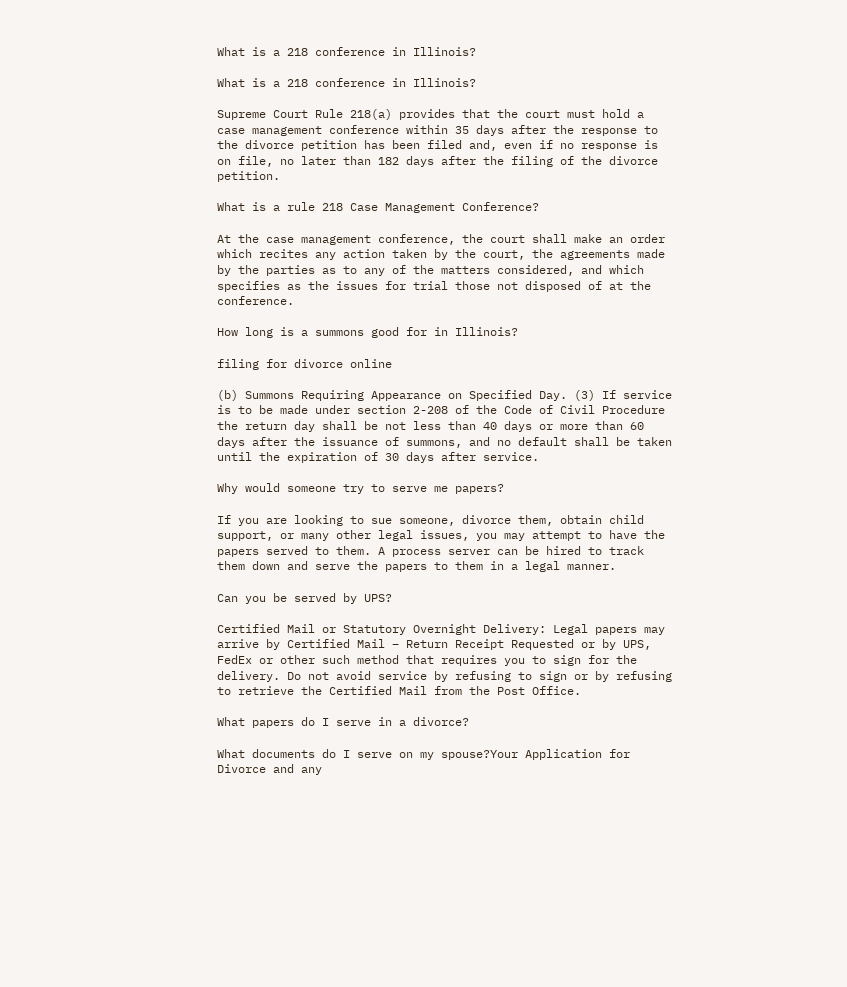What is a 218 conference in Illinois?

What is a 218 conference in Illinois?

Supreme Court Rule 218(a) provides that the court must hold a case management conference within 35 days after the response to the divorce petition has been filed and, even if no response is on file, no later than 182 days after the filing of the divorce petition.

What is a rule 218 Case Management Conference?

At the case management conference, the court shall make an order which recites any action taken by the court, the agreements made by the parties as to any of the matters considered, and which specifies as the issues for trial those not disposed of at the conference.

How long is a summons good for in Illinois?

filing for divorce online

(b) Summons Requiring Appearance on Specified Day. (3) If service is to be made under section 2-208 of the Code of Civil Procedure the return day shall be not less than 40 days or more than 60 days after the issuance of summons, and no default shall be taken until the expiration of 30 days after service.

Why would someone try to serve me papers?

If you are looking to sue someone, divorce them, obtain child support, or many other legal issues, you may attempt to have the papers served to them. A process server can be hired to track them down and serve the papers to them in a legal manner.

Can you be served by UPS?

Certified Mail or Statutory Overnight Delivery: Legal papers may arrive by Certified Mail – Return Receipt Requested or by UPS, FedEx or other such method that requires you to sign for the delivery. Do not avoid service by refusing to sign or by refusing to retrieve the Certified Mail from the Post Office.

What papers do I serve in a divorce?

What documents do I serve on my spouse?Your Application for Divorce and any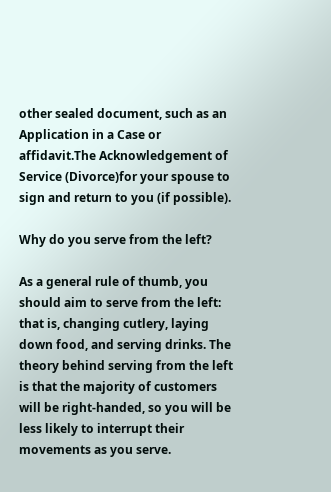other sealed document, such as an Application in a Case or affidavit.The Acknowledgement of Service (Divorce)for your spouse to sign and return to you (if possible).

Why do you serve from the left?

As a general rule of thumb, you should aim to serve from the left: that is, changing cutlery, laying down food, and serving drinks. The theory behind serving from the left is that the majority of customers will be right-handed, so you will be less likely to interrupt their movements as you serve.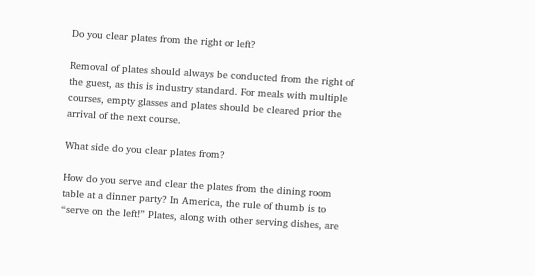Do you clear plates from the right or left?

Removal of plates should always be conducted from the right of the guest, as this is industry standard. For meals with multiple courses, empty glasses and plates should be cleared prior the arrival of the next course.

What side do you clear plates from?

How do you serve and clear the plates from the dining room table at a dinner party? In America, the rule of thumb is to “serve on the left!” Plates, along with other serving dishes, are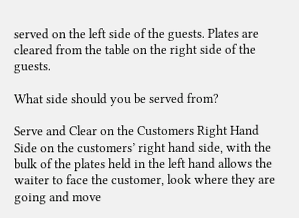served on the left side of the guests. Plates are cleared from the table on the right side of the guests.

What side should you be served from?

Serve and Clear on the Customers Right Hand Side on the customers’ right hand side, with the bulk of the plates held in the left hand allows the waiter to face the customer, look where they are going and move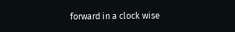forward in a clock wise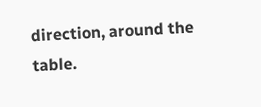direction, around the table.